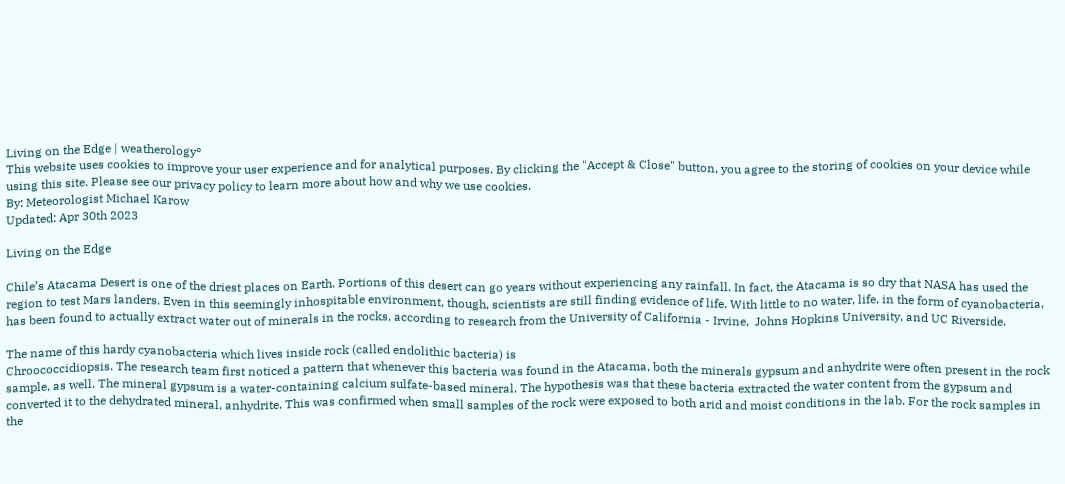Living on the Edge | weatherology°
This website uses cookies to improve your user experience and for analytical purposes. By clicking the "Accept & Close" button, you agree to the storing of cookies on your device while using this site. Please see our privacy policy to learn more about how and why we use cookies.
By: Meteorologist Michael Karow
Updated: Apr 30th 2023

Living on the Edge

Chile’s Atacama Desert is one of the driest places on Earth. Portions of this desert can go years without experiencing any rainfall. In fact, the Atacama is so dry that NASA has used the region to test Mars landers. Even in this seemingly inhospitable environment, though, scientists are still finding evidence of life. With little to no water, life, in the form of cyanobacteria, has been found to actually extract water out of minerals in the rocks, according to research from the University of California - Irvine,  Johns Hopkins University, and UC Riverside.

The name of this hardy cyanobacteria which lives inside rock (called endolithic bacteria) is
Chroococcidiopsis. The research team first noticed a pattern that whenever this bacteria was found in the Atacama, both the minerals gypsum and anhydrite were often present in the rock sample, as well. The mineral gypsum is a water-containing calcium sulfate-based mineral. The hypothesis was that these bacteria extracted the water content from the gypsum and converted it to the dehydrated mineral, anhydrite. This was confirmed when small samples of the rock were exposed to both arid and moist conditions in the lab. For the rock samples in the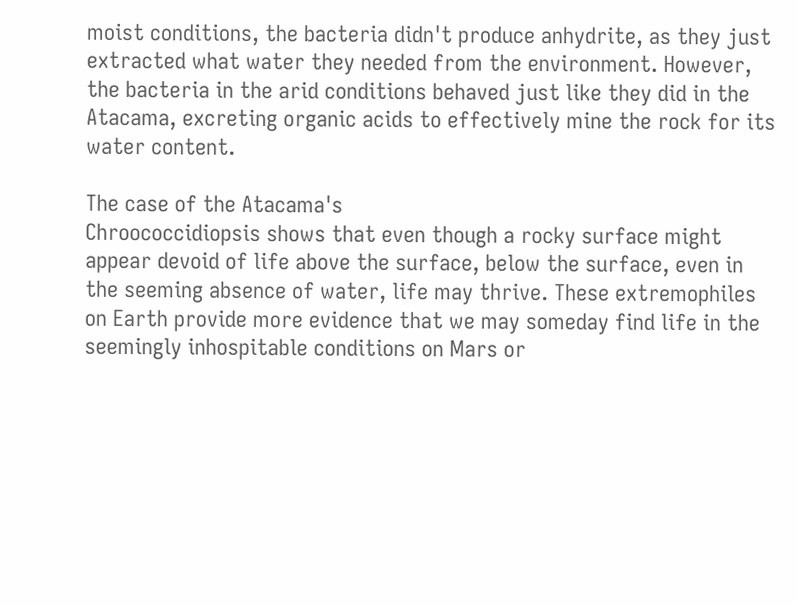moist conditions, the bacteria didn't produce anhydrite, as they just extracted what water they needed from the environment. However, the bacteria in the arid conditions behaved just like they did in the Atacama, excreting organic acids to effectively mine the rock for its water content.

The case of the Atacama's
Chroococcidiopsis shows that even though a rocky surface might appear devoid of life above the surface, below the surface, even in the seeming absence of water, life may thrive. These extremophiles on Earth provide more evidence that we may someday find life in the seemingly inhospitable conditions on Mars or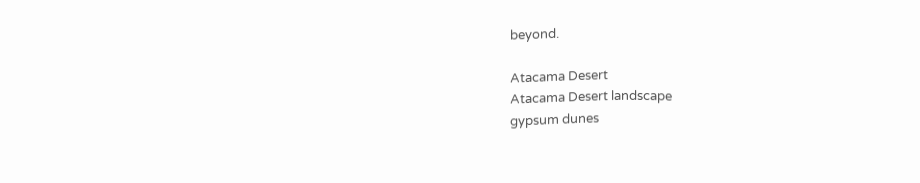beyond.

Atacama Desert
Atacama Desert landscape
gypsum dunes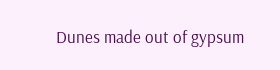Dunes made out of gypsum